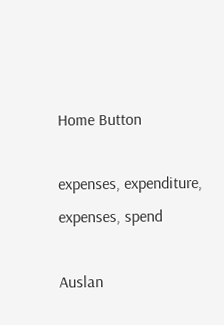Home Button

expenses, expenditure, expenses, spend

Auslan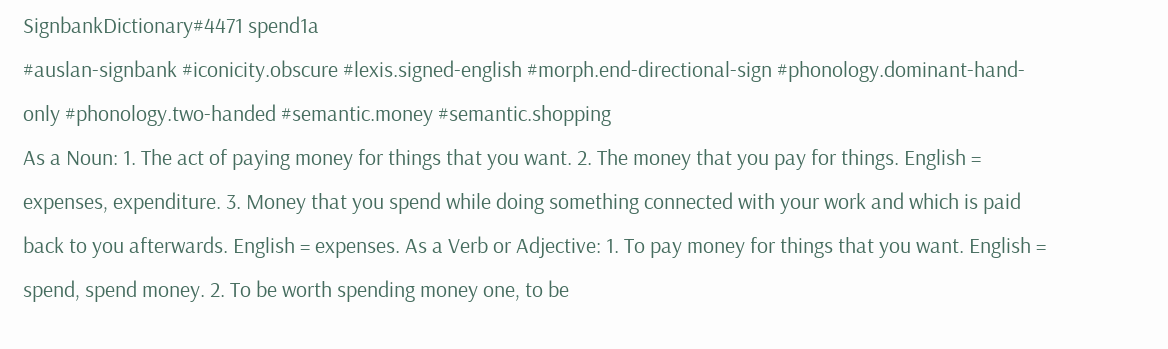SignbankDictionary#4471 spend1a
#auslan-signbank #iconicity.obscure #lexis.signed-english #morph.end-directional-sign #phonology.dominant-hand-only #phonology.two-handed #semantic.money #semantic.shopping
As a Noun: 1. The act of paying money for things that you want. 2. The money that you pay for things. English = expenses, expenditure. 3. Money that you spend while doing something connected with your work and which is paid back to you afterwards. English = expenses. As a Verb or Adjective: 1. To pay money for things that you want. English = spend, spend money. 2. To be worth spending money one, to be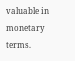valuable in monetary terms.